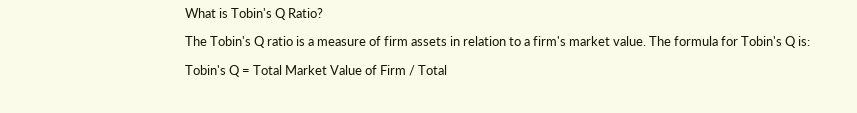What is Tobin's Q Ratio?

The Tobin's Q ratio is a measure of firm assets in relation to a firm's market value. The formula for Tobin's Q is:

Tobin's Q = Total Market Value of Firm / Total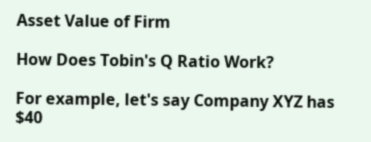Asset Value of Firm

How Does Tobin's Q Ratio Work?

For example, let's say Company XYZ has $40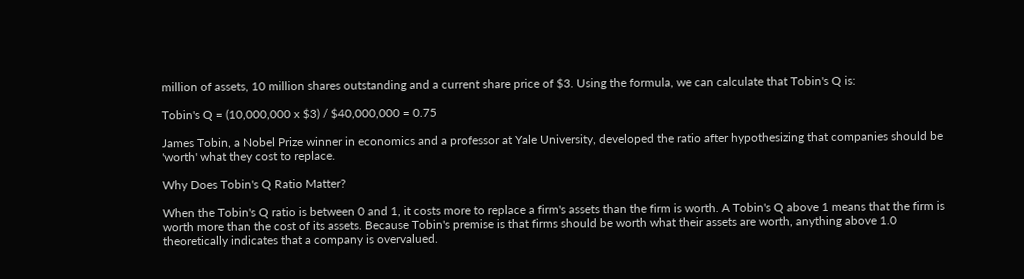million of assets, 10 million shares outstanding and a current share price of $3. Using the formula, we can calculate that Tobin's Q is:

Tobin's Q = (10,000,000 x $3) / $40,000,000 = 0.75

James Tobin, a Nobel Prize winner in economics and a professor at Yale University, developed the ratio after hypothesizing that companies should be 'worth' what they cost to replace.

Why Does Tobin's Q Ratio Matter?

When the Tobin's Q ratio is between 0 and 1, it costs more to replace a firm's assets than the firm is worth. A Tobin's Q above 1 means that the firm is worth more than the cost of its assets. Because Tobin's premise is that firms should be worth what their assets are worth, anything above 1.0 theoretically indicates that a company is overvalued.